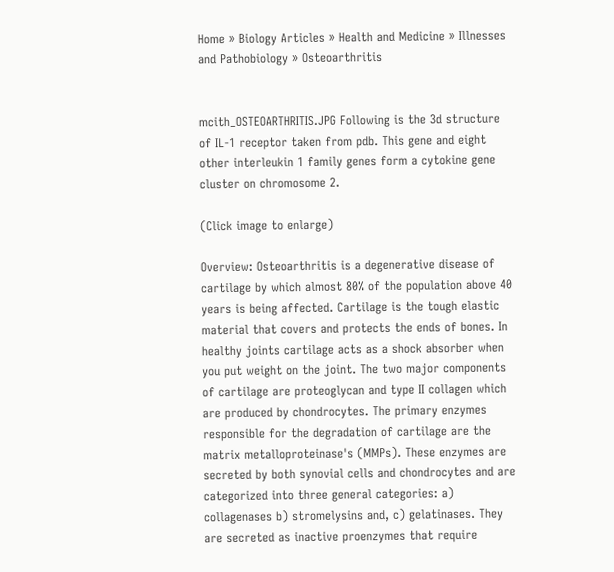Home » Biology Articles » Health and Medicine » Illnesses and Pathobiology » Osteoarthritis


mcith_OSTEOARTHRITIS.JPG Following is the 3d structure of IL-1 receptor taken from pdb. This gene and eight other interleukin 1 family genes form a cytokine gene cluster on chromosome 2.

(Click image to enlarge)

Overview: Osteoarthritis is a degenerative disease of cartilage by which almost 80% of the population above 40 years is being affected. Cartilage is the tough elastic material that covers and protects the ends of bones. In healthy joints cartilage acts as a shock absorber when you put weight on the joint. The two major components of cartilage are proteoglycan and type II collagen which are produced by chondrocytes. The primary enzymes responsible for the degradation of cartilage are the matrix metalloproteinase's (MMPs). These enzymes are secreted by both synovial cells and chondrocytes and are categorized into three general categories: a) collagenases b) stromelysins and, c) gelatinases. They are secreted as inactive proenzymes that require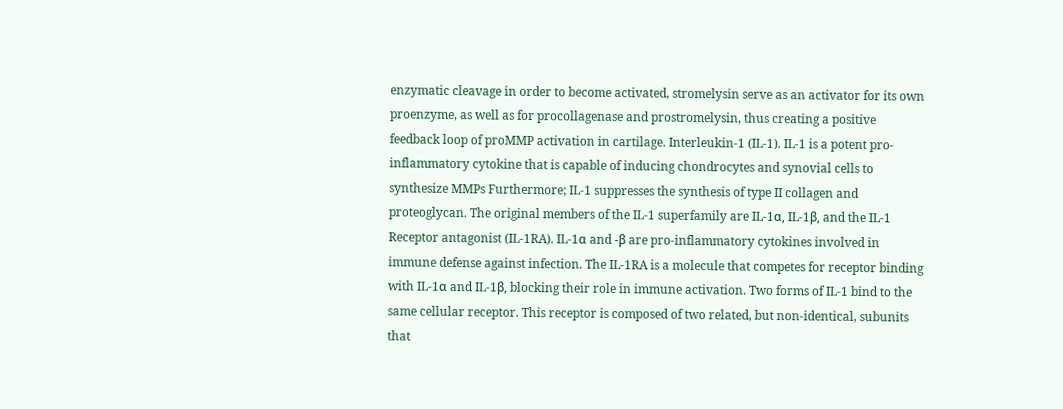enzymatic cleavage in order to become activated, stromelysin serve as an activator for its own proenzyme, as well as for procollagenase and prostromelysin, thus creating a positive feedback loop of proMMP activation in cartilage. Interleukin-1 (IL-1). IL-1 is a potent pro-inflammatory cytokine that is capable of inducing chondrocytes and synovial cells to synthesize MMPs Furthermore; IL-1 suppresses the synthesis of type II collagen and proteoglycan. The original members of the IL-1 superfamily are IL-1α, IL-1β, and the IL-1 Receptor antagonist (IL-1RA). IL-1α and -β are pro-inflammatory cytokines involved in immune defense against infection. The IL-1RA is a molecule that competes for receptor binding with IL-1α and IL-1β, blocking their role in immune activation. Two forms of IL-1 bind to the same cellular receptor. This receptor is composed of two related, but non-identical, subunits that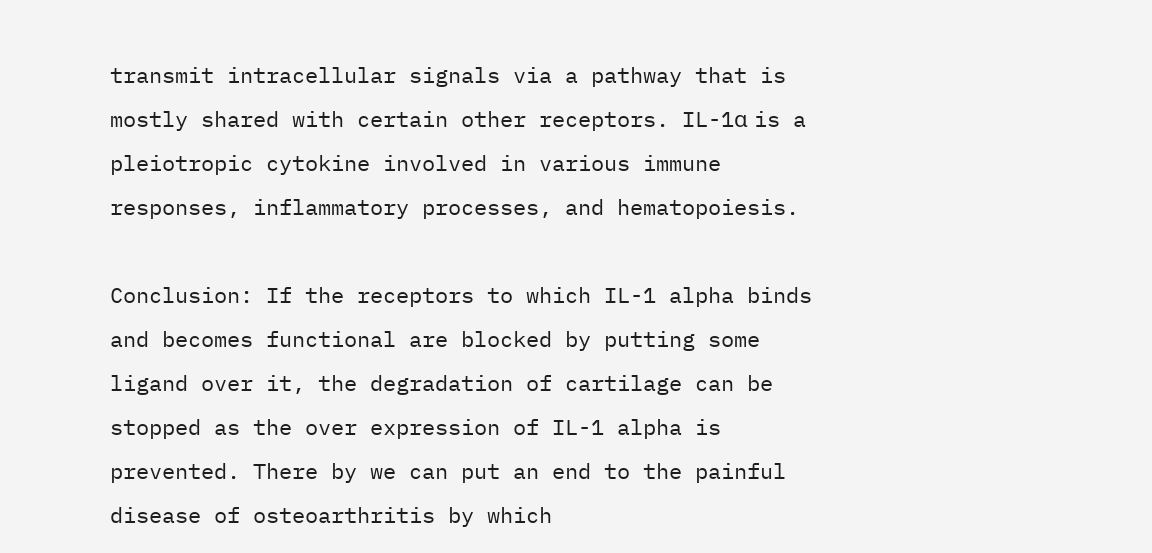transmit intracellular signals via a pathway that is mostly shared with certain other receptors. IL-1α is a pleiotropic cytokine involved in various immune responses, inflammatory processes, and hematopoiesis.

Conclusion: If the receptors to which IL-1 alpha binds and becomes functional are blocked by putting some ligand over it, the degradation of cartilage can be stopped as the over expression of IL-1 alpha is prevented. There by we can put an end to the painful disease of osteoarthritis by which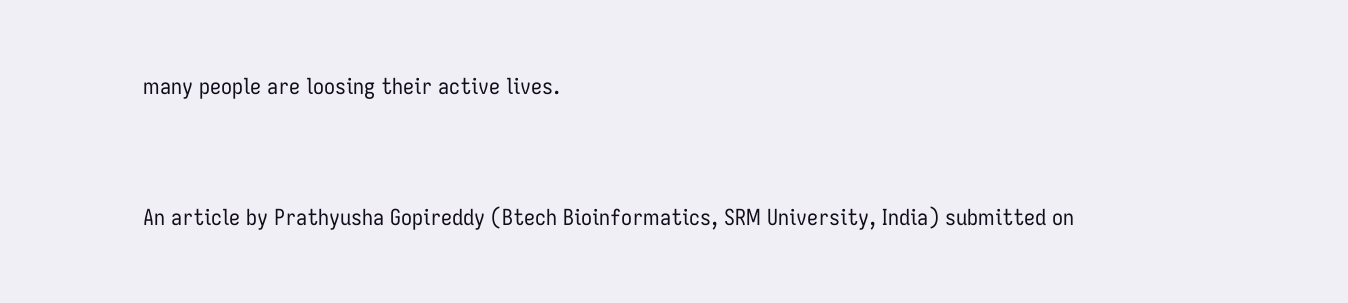many people are loosing their active lives.


An article by Prathyusha Gopireddy (Btech Bioinformatics, SRM University, India) submitted on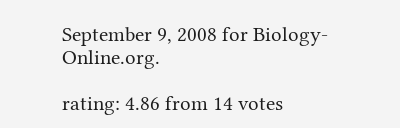September 9, 2008 for Biology-Online.org.

rating: 4.86 from 14 votes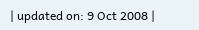| updated on: 9 Oct 2008 |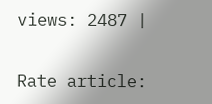views: 2487 |

Rate article: